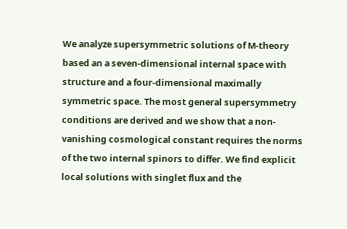We analyze supersymmetric solutions of M-theory based an a seven-dimensional internal space with structure and a four-dimensional maximally symmetric space. The most general supersymmetry conditions are derived and we show that a non-vanishing cosmological constant requires the norms of the two internal spinors to differ. We find explicit local solutions with singlet flux and the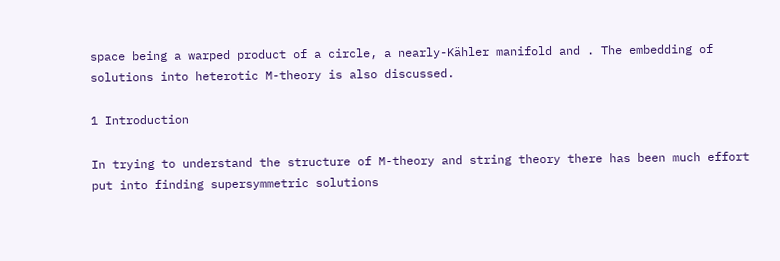space being a warped product of a circle, a nearly-Kähler manifold and . The embedding of solutions into heterotic M-theory is also discussed.

1 Introduction

In trying to understand the structure of M-theory and string theory there has been much effort put into finding supersymmetric solutions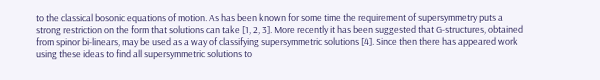to the classical bosonic equations of motion. As has been known for some time the requirement of supersymmetry puts a strong restriction on the form that solutions can take [1, 2, 3]. More recently it has been suggested that G-structures, obtained from spinor bi-linears, may be used as a way of classifying supersymmetric solutions [4]. Since then there has appeared work using these ideas to find all supersymmetric solutions to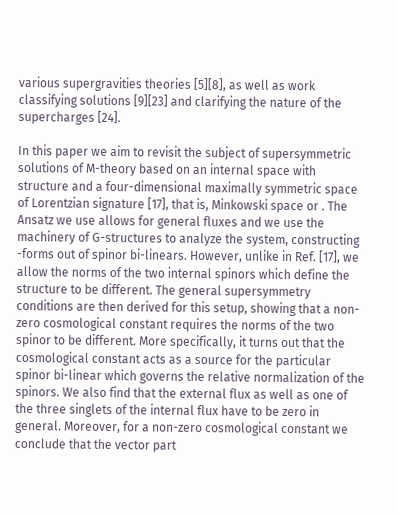various supergravities theories [5][8], as well as work classifying solutions [9][23] and clarifying the nature of the supercharges [24].

In this paper we aim to revisit the subject of supersymmetric solutions of M-theory based on an internal space with structure and a four-dimensional maximally symmetric space of Lorentzian signature [17], that is, Minkowski space or . The Ansatz we use allows for general fluxes and we use the machinery of G-structures to analyze the system, constructing -forms out of spinor bi-linears. However, unlike in Ref. [17], we allow the norms of the two internal spinors which define the structure to be different. The general supersymmetry conditions are then derived for this setup, showing that a non-zero cosmological constant requires the norms of the two spinor to be different. More specifically, it turns out that the cosmological constant acts as a source for the particular spinor bi-linear which governs the relative normalization of the spinors. We also find that the external flux as well as one of the three singlets of the internal flux have to be zero in general. Moreover, for a non-zero cosmological constant we conclude that the vector part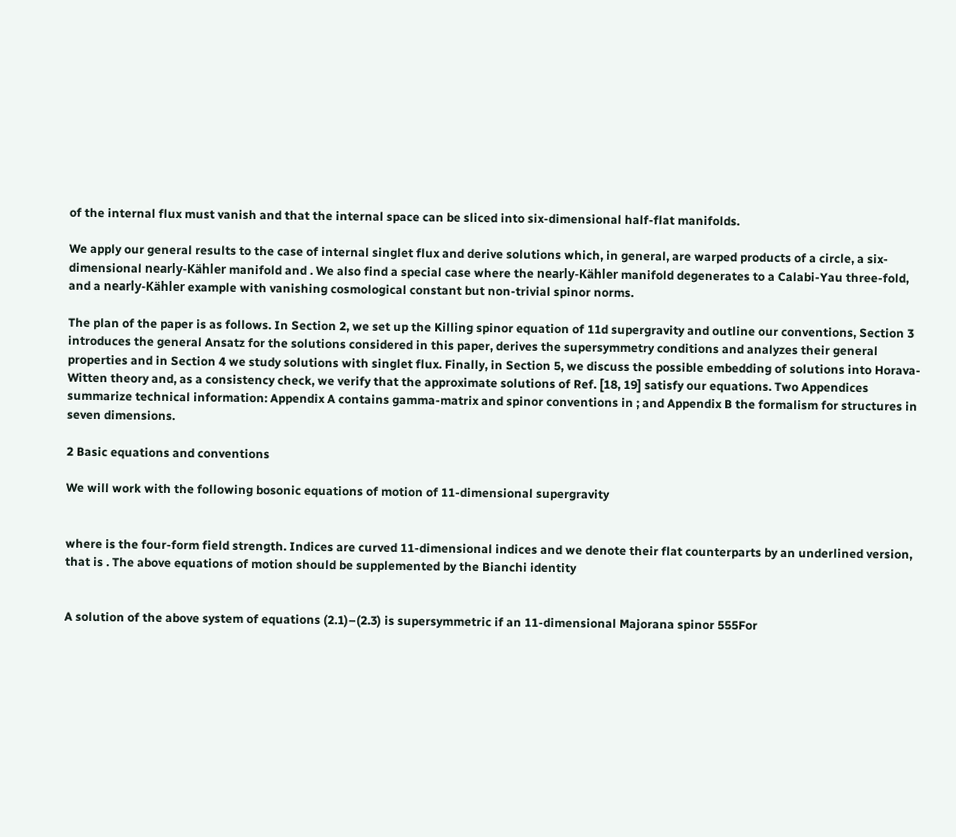of the internal flux must vanish and that the internal space can be sliced into six-dimensional half-flat manifolds.

We apply our general results to the case of internal singlet flux and derive solutions which, in general, are warped products of a circle, a six-dimensional nearly-Kähler manifold and . We also find a special case where the nearly-Kähler manifold degenerates to a Calabi-Yau three-fold, and a nearly-Kähler example with vanishing cosmological constant but non-trivial spinor norms.

The plan of the paper is as follows. In Section 2, we set up the Killing spinor equation of 11d supergravity and outline our conventions, Section 3 introduces the general Ansatz for the solutions considered in this paper, derives the supersymmetry conditions and analyzes their general properties and in Section 4 we study solutions with singlet flux. Finally, in Section 5, we discuss the possible embedding of solutions into Horava-Witten theory and, as a consistency check, we verify that the approximate solutions of Ref. [18, 19] satisfy our equations. Two Appendices summarize technical information: Appendix A contains gamma-matrix and spinor conventions in ; and Appendix B the formalism for structures in seven dimensions.

2 Basic equations and conventions

We will work with the following bosonic equations of motion of 11-dimensional supergravity


where is the four-form field strength. Indices are curved 11-dimensional indices and we denote their flat counterparts by an underlined version, that is . The above equations of motion should be supplemented by the Bianchi identity


A solution of the above system of equations (2.1)–(2.3) is supersymmetric if an 11-dimensional Majorana spinor 555For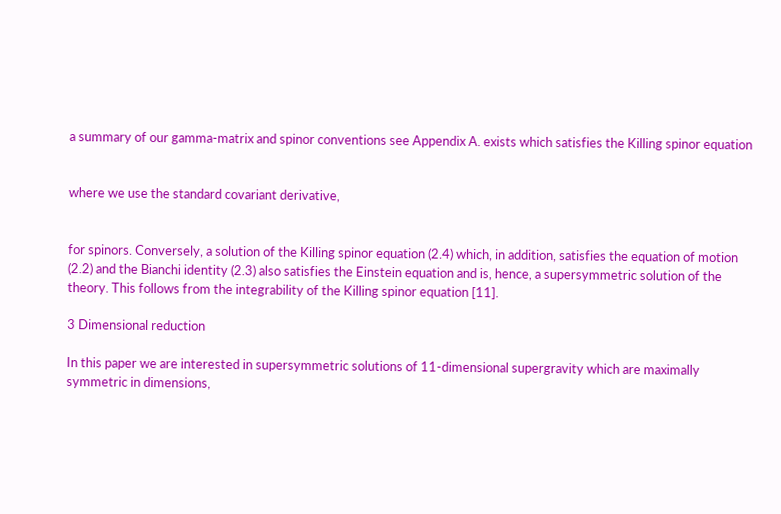a summary of our gamma-matrix and spinor conventions see Appendix A. exists which satisfies the Killing spinor equation


where we use the standard covariant derivative,


for spinors. Conversely, a solution of the Killing spinor equation (2.4) which, in addition, satisfies the equation of motion (2.2) and the Bianchi identity (2.3) also satisfies the Einstein equation and is, hence, a supersymmetric solution of the theory. This follows from the integrability of the Killing spinor equation [11].

3 Dimensional reduction

In this paper we are interested in supersymmetric solutions of 11-dimensional supergravity which are maximally symmetric in dimensions,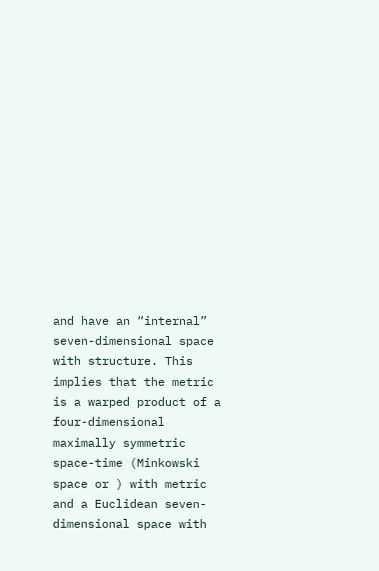and have an “internal” seven-dimensional space with structure. This implies that the metric is a warped product of a four-dimensional maximally symmetric space-time (Minkowski space or ) with metric and a Euclidean seven-dimensional space with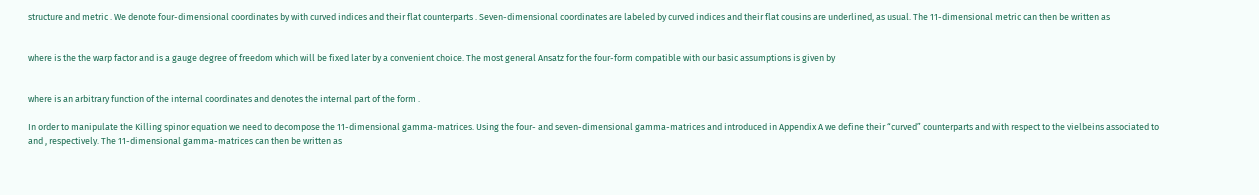structure and metric . We denote four-dimensional coordinates by with curved indices and their flat counterparts . Seven-dimensional coordinates are labeled by curved indices and their flat cousins are underlined, as usual. The 11-dimensional metric can then be written as


where is the the warp factor and is a gauge degree of freedom which will be fixed later by a convenient choice. The most general Ansatz for the four-form compatible with our basic assumptions is given by


where is an arbitrary function of the internal coordinates and denotes the internal part of the form .

In order to manipulate the Killing spinor equation we need to decompose the 11-dimensional gamma-matrices. Using the four- and seven-dimensional gamma-matrices and introduced in Appendix A we define their “curved” counterparts and with respect to the vielbeins associated to and , respectively. The 11-dimensional gamma-matrices can then be written as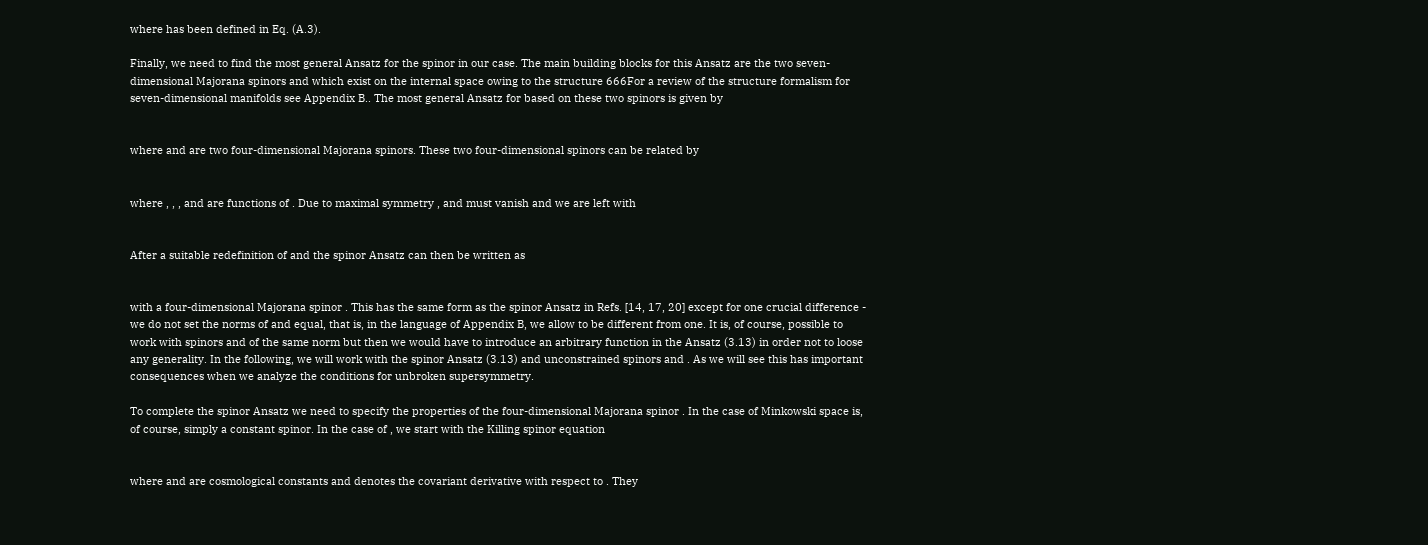where has been defined in Eq. (A.3).

Finally, we need to find the most general Ansatz for the spinor in our case. The main building blocks for this Ansatz are the two seven-dimensional Majorana spinors and which exist on the internal space owing to the structure 666For a review of the structure formalism for seven-dimensional manifolds see Appendix B.. The most general Ansatz for based on these two spinors is given by


where and are two four-dimensional Majorana spinors. These two four-dimensional spinors can be related by


where , , , and are functions of . Due to maximal symmetry , and must vanish and we are left with


After a suitable redefinition of and the spinor Ansatz can then be written as


with a four-dimensional Majorana spinor . This has the same form as the spinor Ansatz in Refs. [14, 17, 20] except for one crucial difference - we do not set the norms of and equal, that is, in the language of Appendix B, we allow to be different from one. It is, of course, possible to work with spinors and of the same norm but then we would have to introduce an arbitrary function in the Ansatz (3.13) in order not to loose any generality. In the following, we will work with the spinor Ansatz (3.13) and unconstrained spinors and . As we will see this has important consequences when we analyze the conditions for unbroken supersymmetry.

To complete the spinor Ansatz we need to specify the properties of the four-dimensional Majorana spinor . In the case of Minkowski space is, of course, simply a constant spinor. In the case of , we start with the Killing spinor equation


where and are cosmological constants and denotes the covariant derivative with respect to . They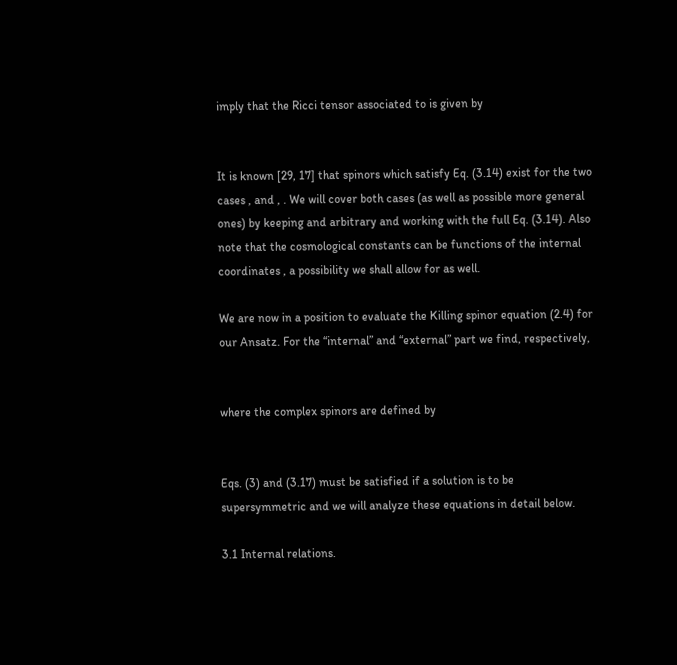imply that the Ricci tensor associated to is given by


It is known [29, 17] that spinors which satisfy Eq. (3.14) exist for the two cases , and , . We will cover both cases (as well as possible more general ones) by keeping and arbitrary and working with the full Eq. (3.14). Also note that the cosmological constants can be functions of the internal coordinates , a possibility we shall allow for as well.

We are now in a position to evaluate the Killing spinor equation (2.4) for our Ansatz. For the “internal” and “external” part we find, respectively,


where the complex spinors are defined by


Eqs. (3) and (3.17) must be satisfied if a solution is to be supersymmetric and we will analyze these equations in detail below.

3.1 Internal relations.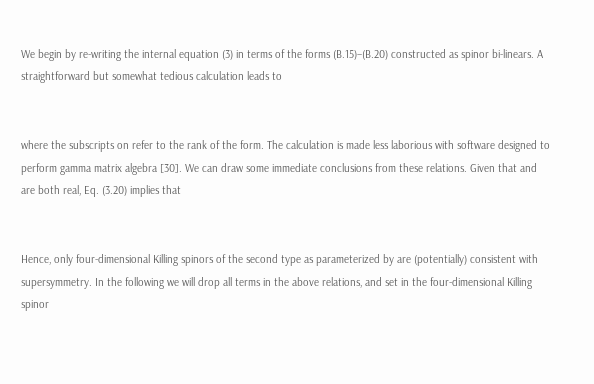We begin by re-writing the internal equation (3) in terms of the forms (B.15)–(B.20) constructed as spinor bi-linears. A straightforward but somewhat tedious calculation leads to


where the subscripts on refer to the rank of the form. The calculation is made less laborious with software designed to perform gamma matrix algebra [30]. We can draw some immediate conclusions from these relations. Given that and are both real, Eq. (3.20) implies that


Hence, only four-dimensional Killing spinors of the second type as parameterized by are (potentially) consistent with supersymmetry. In the following we will drop all terms in the above relations, and set in the four-dimensional Killing spinor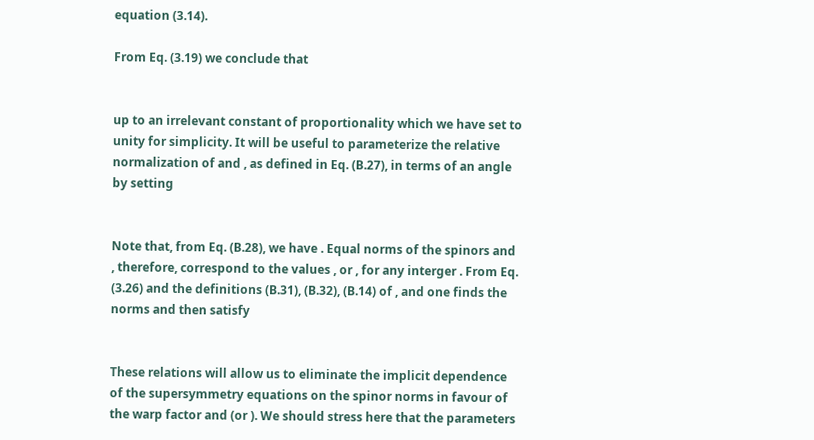equation (3.14).

From Eq. (3.19) we conclude that


up to an irrelevant constant of proportionality which we have set to unity for simplicity. It will be useful to parameterize the relative normalization of and , as defined in Eq. (B.27), in terms of an angle by setting


Note that, from Eq. (B.28), we have . Equal norms of the spinors and , therefore, correspond to the values , or , for any interger . From Eq. (3.26) and the definitions (B.31), (B.32), (B.14) of , and one finds the norms and then satisfy


These relations will allow us to eliminate the implicit dependence of the supersymmetry equations on the spinor norms in favour of the warp factor and (or ). We should stress here that the parameters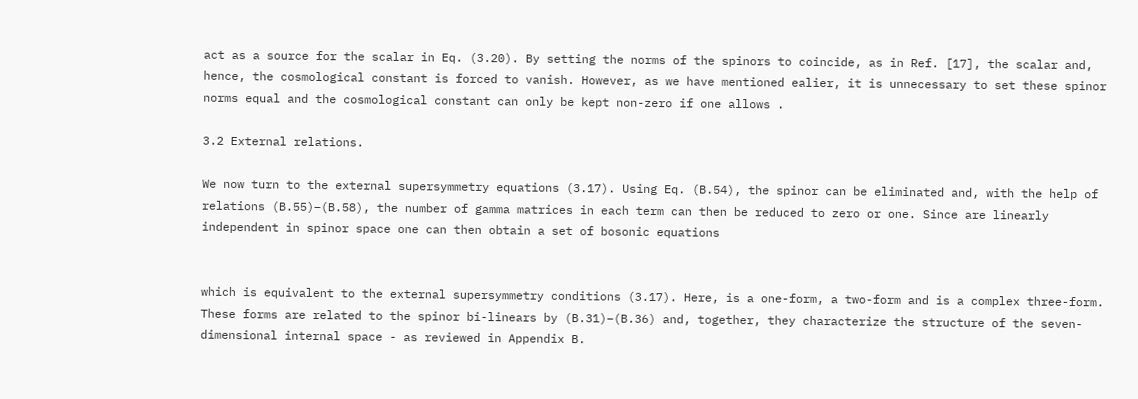act as a source for the scalar in Eq. (3.20). By setting the norms of the spinors to coincide, as in Ref. [17], the scalar and, hence, the cosmological constant is forced to vanish. However, as we have mentioned ealier, it is unnecessary to set these spinor norms equal and the cosmological constant can only be kept non-zero if one allows .

3.2 External relations.

We now turn to the external supersymmetry equations (3.17). Using Eq. (B.54), the spinor can be eliminated and, with the help of relations (B.55)–(B.58), the number of gamma matrices in each term can then be reduced to zero or one. Since are linearly independent in spinor space one can then obtain a set of bosonic equations


which is equivalent to the external supersymmetry conditions (3.17). Here, is a one-form, a two-form and is a complex three-form. These forms are related to the spinor bi-linears by (B.31)–(B.36) and, together, they characterize the structure of the seven-dimensional internal space - as reviewed in Appendix B.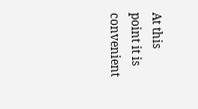At this point it is convenient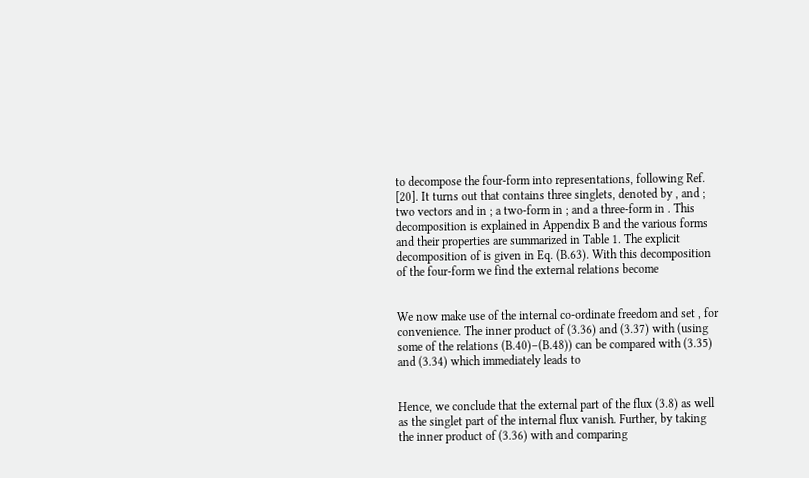to decompose the four-form into representations, following Ref. [20]. It turns out that contains three singlets, denoted by , and ; two vectors and in ; a two-form in ; and a three-form in . This decomposition is explained in Appendix B and the various forms and their properties are summarized in Table 1. The explicit decomposition of is given in Eq. (B.63). With this decomposition of the four-form we find the external relations become


We now make use of the internal co-ordinate freedom and set , for convenience. The inner product of (3.36) and (3.37) with (using some of the relations (B.40)–(B.48)) can be compared with (3.35) and (3.34) which immediately leads to


Hence, we conclude that the external part of the flux (3.8) as well as the singlet part of the internal flux vanish. Further, by taking the inner product of (3.36) with and comparing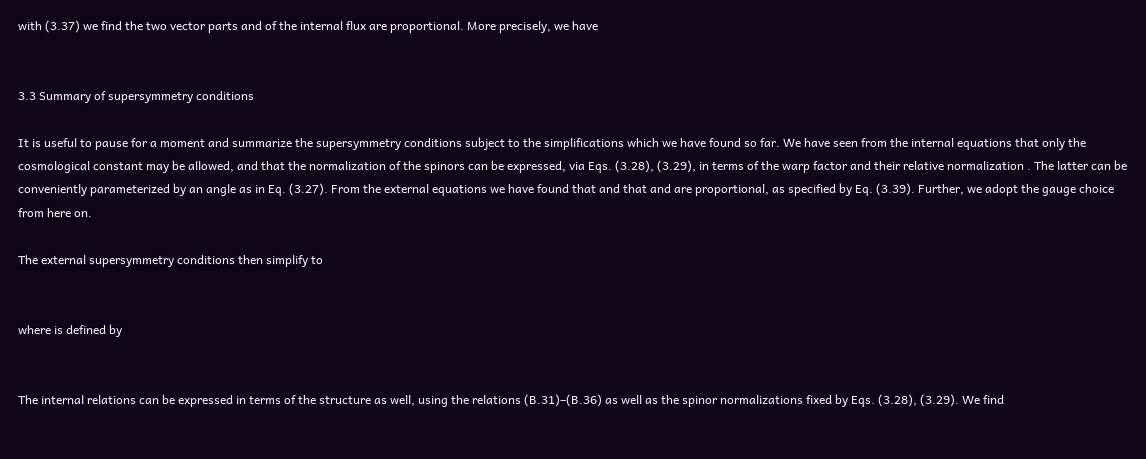with (3.37) we find the two vector parts and of the internal flux are proportional. More precisely, we have


3.3 Summary of supersymmetry conditions

It is useful to pause for a moment and summarize the supersymmetry conditions subject to the simplifications which we have found so far. We have seen from the internal equations that only the cosmological constant may be allowed, and that the normalization of the spinors can be expressed, via Eqs. (3.28), (3.29), in terms of the warp factor and their relative normalization . The latter can be conveniently parameterized by an angle as in Eq. (3.27). From the external equations we have found that and that and are proportional, as specified by Eq. (3.39). Further, we adopt the gauge choice from here on.

The external supersymmetry conditions then simplify to


where is defined by


The internal relations can be expressed in terms of the structure as well, using the relations (B.31)–(B.36) as well as the spinor normalizations fixed by Eqs. (3.28), (3.29). We find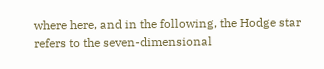where here, and in the following, the Hodge star refers to the seven-dimensional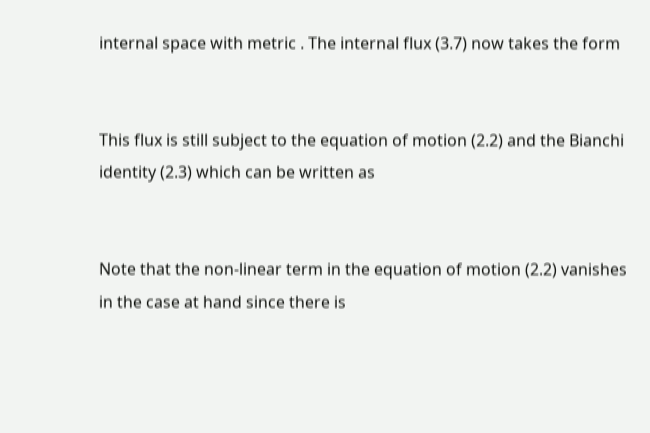internal space with metric . The internal flux (3.7) now takes the form


This flux is still subject to the equation of motion (2.2) and the Bianchi identity (2.3) which can be written as


Note that the non-linear term in the equation of motion (2.2) vanishes in the case at hand since there is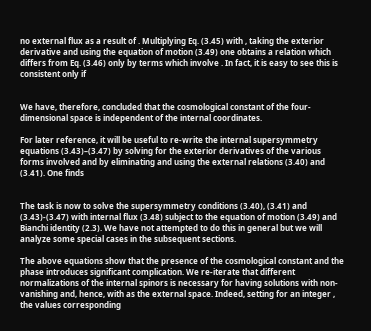no external flux as a result of . Multiplying Eq. (3.45) with , taking the exterior derivative and using the equation of motion (3.49) one obtains a relation which differs from Eq. (3.46) only by terms which involve . In fact, it is easy to see this is consistent only if


We have, therefore, concluded that the cosmological constant of the four-dimensional space is independent of the internal coordinates.

For later reference, it will be useful to re-write the internal supersymmetry equations (3.43)–(3.47) by solving for the exterior derivatives of the various forms involved and by eliminating and using the external relations (3.40) and (3.41). One finds


The task is now to solve the supersymmetry conditions (3.40), (3.41) and (3.43)-(3.47) with internal flux (3.48) subject to the equation of motion (3.49) and Bianchi identity (2.3). We have not attempted to do this in general but we will analyze some special cases in the subsequent sections.

The above equations show that the presence of the cosmological constant and the phase introduces significant complication. We re-iterate that different normalizations of the internal spinors is necessary for having solutions with non-vanishing and, hence, with as the external space. Indeed, setting for an integer , the values corresponding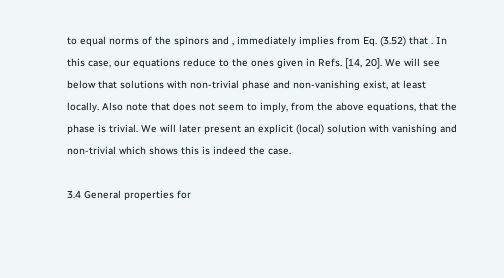to equal norms of the spinors and , immediately implies from Eq. (3.52) that . In this case, our equations reduce to the ones given in Refs. [14, 20]. We will see below that solutions with non-trivial phase and non-vanishing exist, at least locally. Also note that does not seem to imply, from the above equations, that the phase is trivial. We will later present an explicit (local) solution with vanishing and non-trivial which shows this is indeed the case.

3.4 General properties for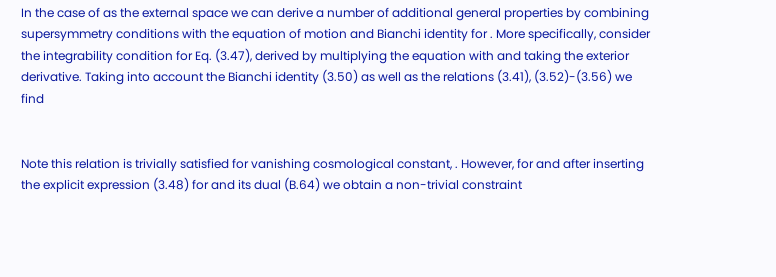In the case of as the external space we can derive a number of additional general properties by combining supersymmetry conditions with the equation of motion and Bianchi identity for . More specifically, consider the integrability condition for Eq. (3.47), derived by multiplying the equation with and taking the exterior derivative. Taking into account the Bianchi identity (3.50) as well as the relations (3.41), (3.52)-(3.56) we find


Note this relation is trivially satisfied for vanishing cosmological constant, . However, for and after inserting the explicit expression (3.48) for and its dual (B.64) we obtain a non-trivial constraint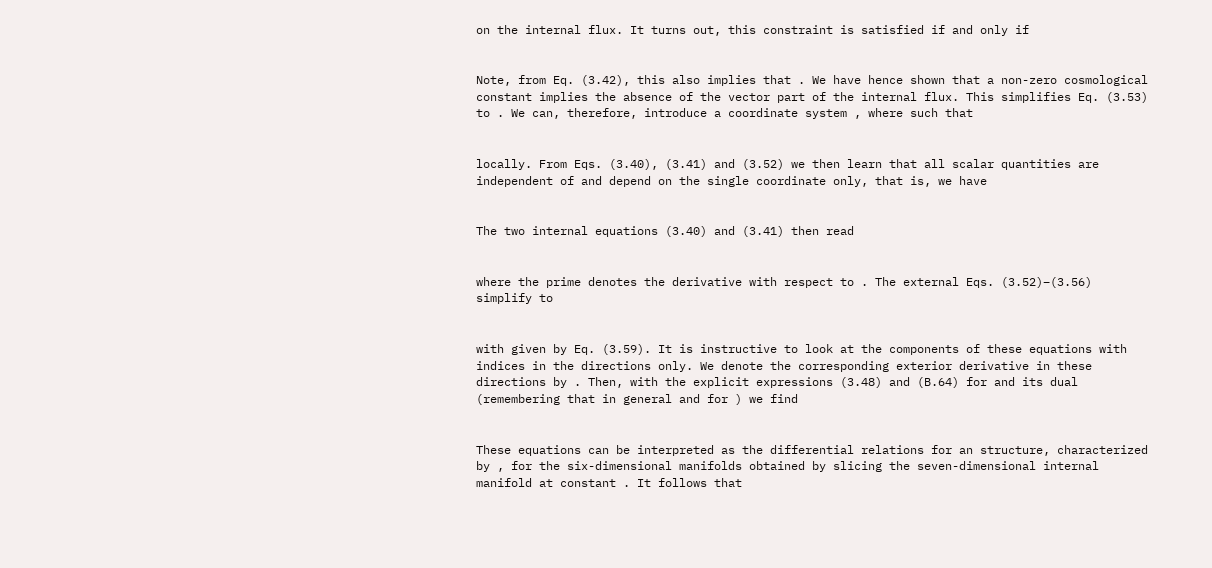on the internal flux. It turns out, this constraint is satisfied if and only if


Note, from Eq. (3.42), this also implies that . We have hence shown that a non-zero cosmological constant implies the absence of the vector part of the internal flux. This simplifies Eq. (3.53) to . We can, therefore, introduce a coordinate system , where such that


locally. From Eqs. (3.40), (3.41) and (3.52) we then learn that all scalar quantities are independent of and depend on the single coordinate only, that is, we have


The two internal equations (3.40) and (3.41) then read


where the prime denotes the derivative with respect to . The external Eqs. (3.52)–(3.56) simplify to


with given by Eq. (3.59). It is instructive to look at the components of these equations with indices in the directions only. We denote the corresponding exterior derivative in these directions by . Then, with the explicit expressions (3.48) and (B.64) for and its dual (remembering that in general and for ) we find


These equations can be interpreted as the differential relations for an structure, characterized by , for the six-dimensional manifolds obtained by slicing the seven-dimensional internal manifold at constant . It follows that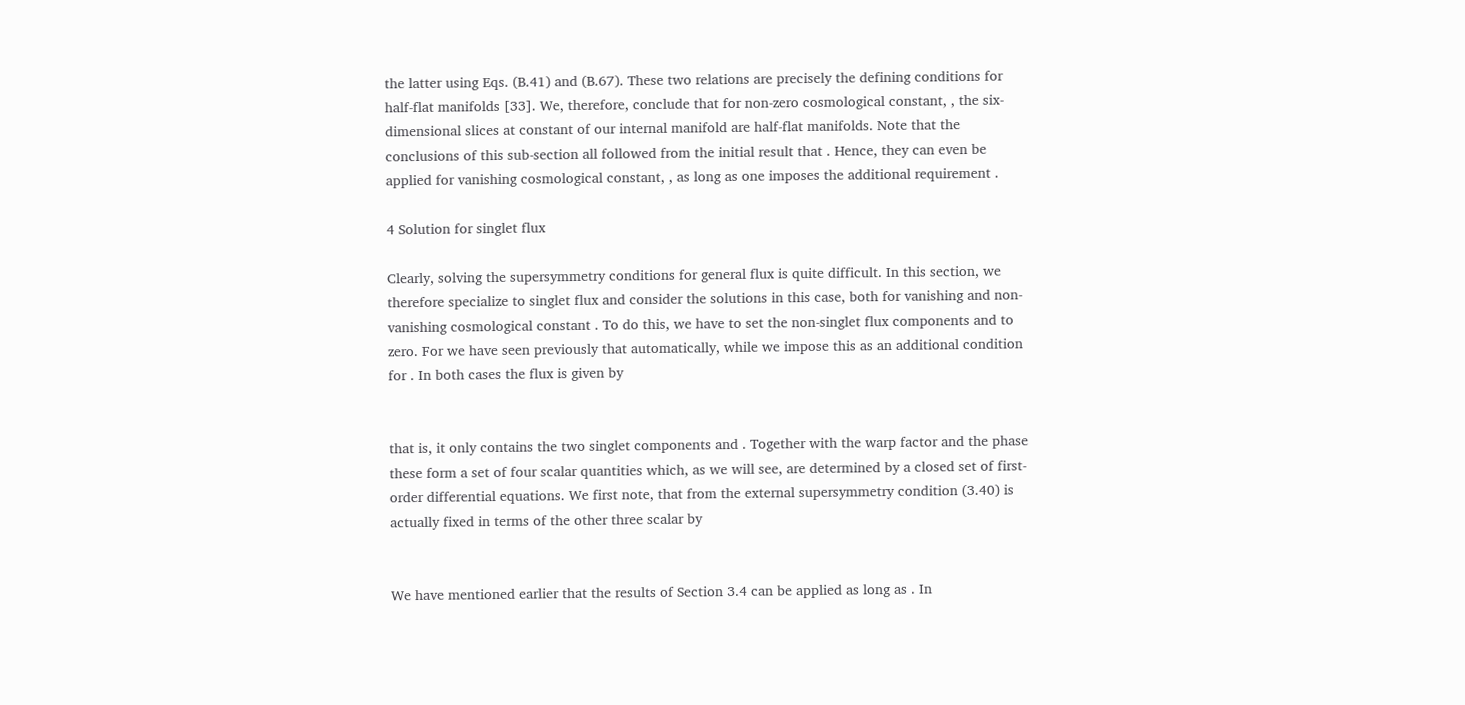the latter using Eqs. (B.41) and (B.67). These two relations are precisely the defining conditions for half-flat manifolds [33]. We, therefore, conclude that for non-zero cosmological constant, , the six-dimensional slices at constant of our internal manifold are half-flat manifolds. Note that the conclusions of this sub-section all followed from the initial result that . Hence, they can even be applied for vanishing cosmological constant, , as long as one imposes the additional requirement .

4 Solution for singlet flux

Clearly, solving the supersymmetry conditions for general flux is quite difficult. In this section, we therefore specialize to singlet flux and consider the solutions in this case, both for vanishing and non-vanishing cosmological constant . To do this, we have to set the non-singlet flux components and to zero. For we have seen previously that automatically, while we impose this as an additional condition for . In both cases the flux is given by


that is, it only contains the two singlet components and . Together with the warp factor and the phase these form a set of four scalar quantities which, as we will see, are determined by a closed set of first-order differential equations. We first note, that from the external supersymmetry condition (3.40) is actually fixed in terms of the other three scalar by


We have mentioned earlier that the results of Section 3.4 can be applied as long as . In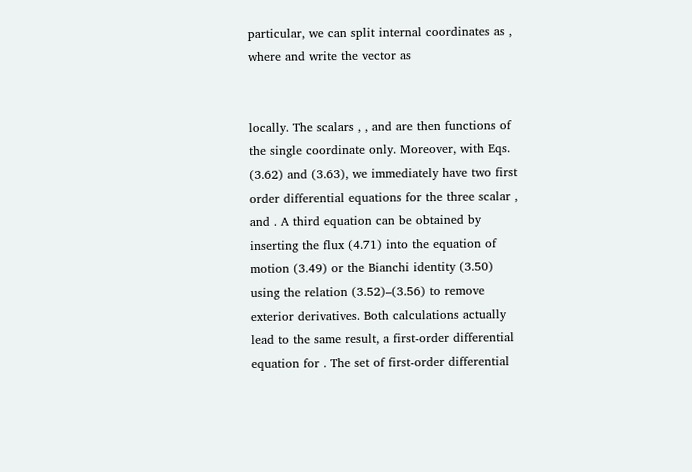particular, we can split internal coordinates as , where and write the vector as


locally. The scalars , , and are then functions of the single coordinate only. Moreover, with Eqs. (3.62) and (3.63), we immediately have two first order differential equations for the three scalar , and . A third equation can be obtained by inserting the flux (4.71) into the equation of motion (3.49) or the Bianchi identity (3.50) using the relation (3.52)–(3.56) to remove exterior derivatives. Both calculations actually lead to the same result, a first-order differential equation for . The set of first-order differential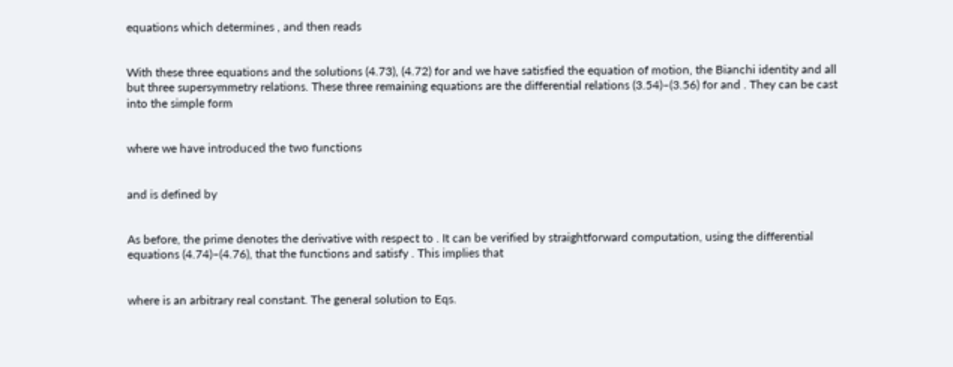equations which determines , and then reads


With these three equations and the solutions (4.73), (4.72) for and we have satisfied the equation of motion, the Bianchi identity and all but three supersymmetry relations. These three remaining equations are the differential relations (3.54)–(3.56) for and . They can be cast into the simple form


where we have introduced the two functions


and is defined by


As before, the prime denotes the derivative with respect to . It can be verified by straightforward computation, using the differential equations (4.74)–(4.76), that the functions and satisfy . This implies that


where is an arbitrary real constant. The general solution to Eqs.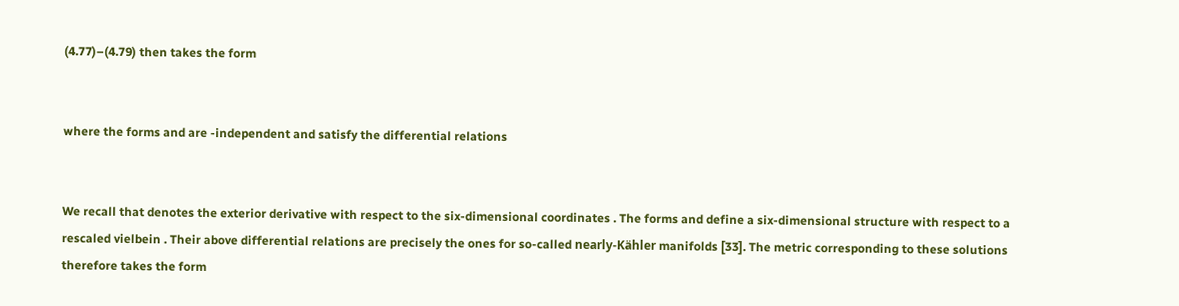(4.77)–(4.79) then takes the form


where the forms and are -independent and satisfy the differential relations


We recall that denotes the exterior derivative with respect to the six-dimensional coordinates . The forms and define a six-dimensional structure with respect to a rescaled vielbein . Their above differential relations are precisely the ones for so-called nearly-Kähler manifolds [33]. The metric corresponding to these solutions therefore takes the form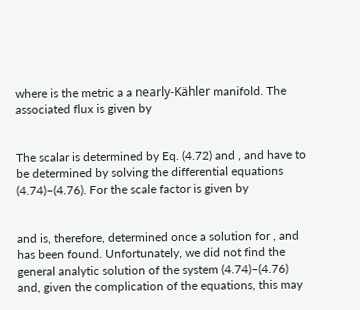where is the metric a a nearly-Kähler manifold. The associated flux is given by


The scalar is determined by Eq. (4.72) and , and have to be determined by solving the differential equations (4.74)–(4.76). For the scale factor is given by


and is, therefore, determined once a solution for , and has been found. Unfortunately, we did not find the general analytic solution of the system (4.74)–(4.76) and, given the complication of the equations, this may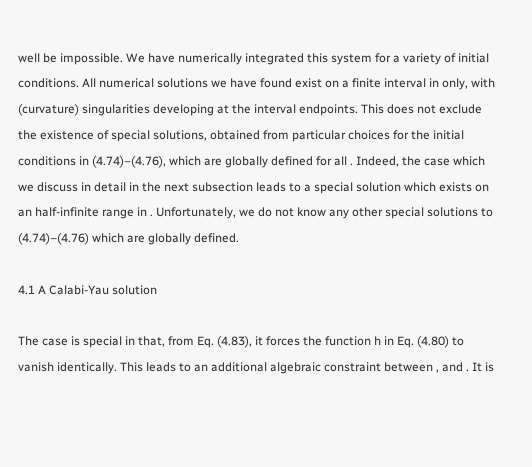well be impossible. We have numerically integrated this system for a variety of initial conditions. All numerical solutions we have found exist on a finite interval in only, with (curvature) singularities developing at the interval endpoints. This does not exclude the existence of special solutions, obtained from particular choices for the initial conditions in (4.74)–(4.76), which are globally defined for all . Indeed, the case which we discuss in detail in the next subsection leads to a special solution which exists on an half-infinite range in . Unfortunately, we do not know any other special solutions to (4.74)–(4.76) which are globally defined.

4.1 A Calabi-Yau solution

The case is special in that, from Eq. (4.83), it forces the function h in Eq. (4.80) to vanish identically. This leads to an additional algebraic constraint between , and . It is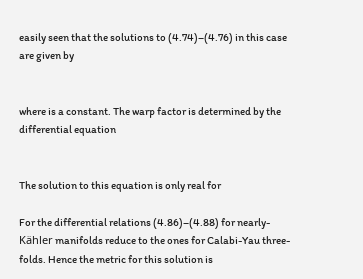easily seen that the solutions to (4.74)–(4.76) in this case are given by


where is a constant. The warp factor is determined by the differential equation


The solution to this equation is only real for

For the differential relations (4.86)–(4.88) for nearly-Kähler manifolds reduce to the ones for Calabi-Yau three-folds. Hence the metric for this solution is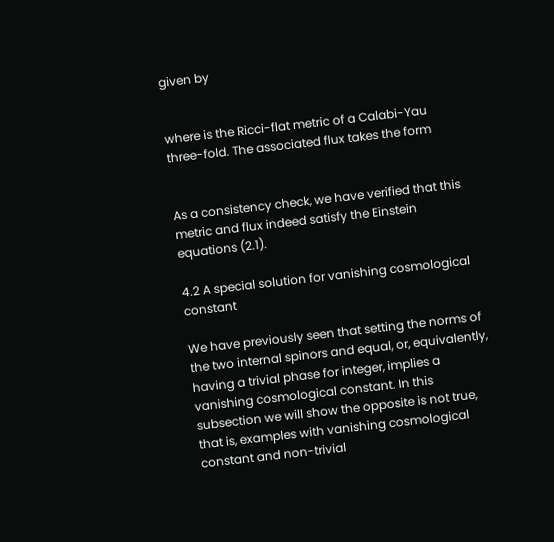given by


where is the Ricci-flat metric of a Calabi-Yau three-fold. The associated flux takes the form


As a consistency check, we have verified that this metric and flux indeed satisfy the Einstein equations (2.1).

4.2 A special solution for vanishing cosmological constant

We have previously seen that setting the norms of the two internal spinors and equal, or, equivalently, having a trivial phase for integer, implies a vanishing cosmological constant. In this subsection we will show the opposite is not true, that is, examples with vanishing cosmological constant and non-trivial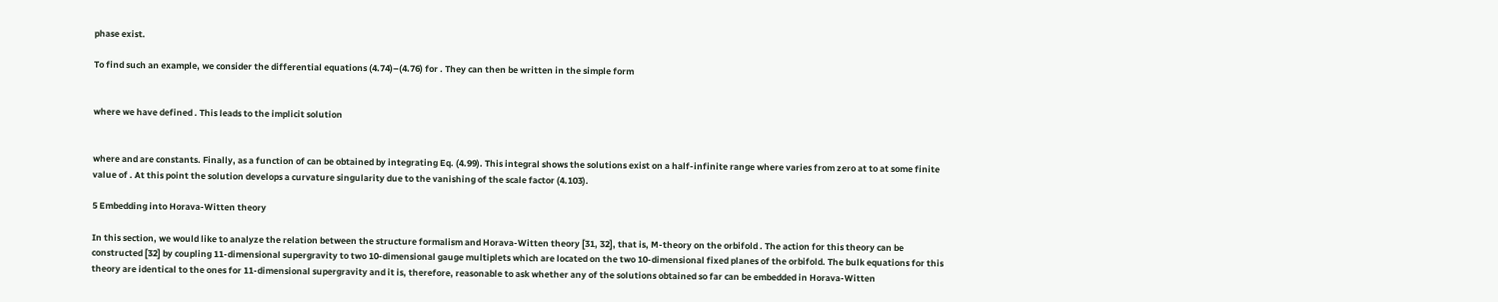phase exist.

To find such an example, we consider the differential equations (4.74)–(4.76) for . They can then be written in the simple form


where we have defined . This leads to the implicit solution


where and are constants. Finally, as a function of can be obtained by integrating Eq. (4.99). This integral shows the solutions exist on a half-infinite range where varies from zero at to at some finite value of . At this point the solution develops a curvature singularity due to the vanishing of the scale factor (4.103).

5 Embedding into Horava-Witten theory

In this section, we would like to analyze the relation between the structure formalism and Horava-Witten theory [31, 32], that is, M-theory on the orbifold . The action for this theory can be constructed [32] by coupling 11-dimensional supergravity to two 10-dimensional gauge multiplets which are located on the two 10-dimensional fixed planes of the orbifold. The bulk equations for this theory are identical to the ones for 11-dimensional supergravity and it is, therefore, reasonable to ask whether any of the solutions obtained so far can be embedded in Horava-Witten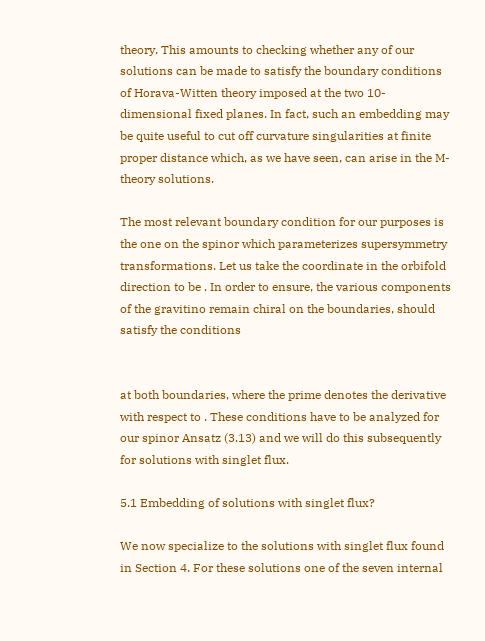theory. This amounts to checking whether any of our solutions can be made to satisfy the boundary conditions of Horava-Witten theory imposed at the two 10-dimensional fixed planes. In fact, such an embedding may be quite useful to cut off curvature singularities at finite proper distance which, as we have seen, can arise in the M-theory solutions.

The most relevant boundary condition for our purposes is the one on the spinor which parameterizes supersymmetry transformations. Let us take the coordinate in the orbifold direction to be . In order to ensure, the various components of the gravitino remain chiral on the boundaries, should satisfy the conditions


at both boundaries, where the prime denotes the derivative with respect to . These conditions have to be analyzed for our spinor Ansatz (3.13) and we will do this subsequently for solutions with singlet flux.

5.1 Embedding of solutions with singlet flux?

We now specialize to the solutions with singlet flux found in Section 4. For these solutions one of the seven internal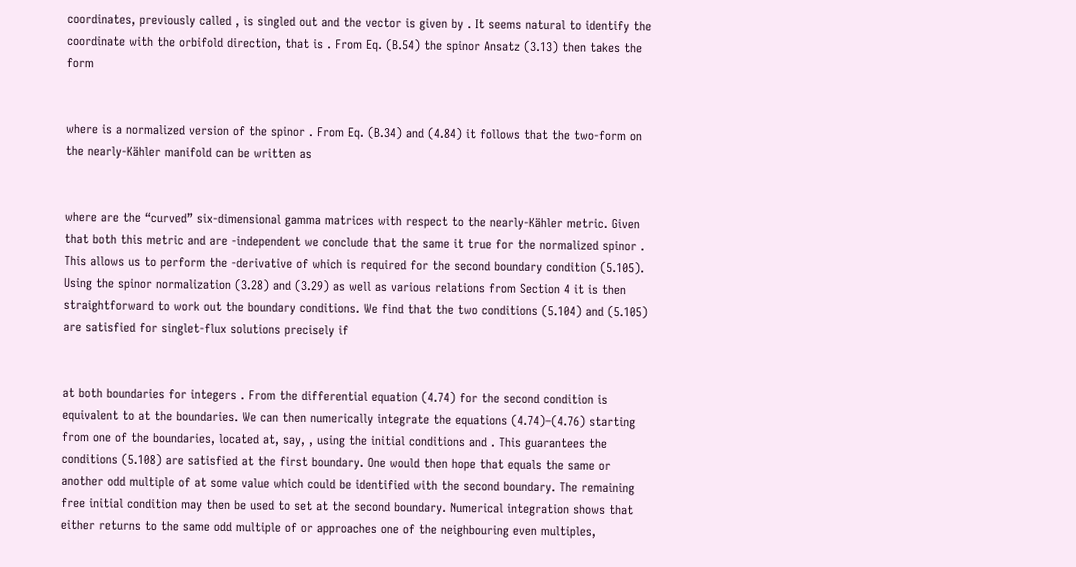coordinates, previously called , is singled out and the vector is given by . It seems natural to identify the coordinate with the orbifold direction, that is . From Eq. (B.54) the spinor Ansatz (3.13) then takes the form


where is a normalized version of the spinor . From Eq. (B.34) and (4.84) it follows that the two-form on the nearly-Kähler manifold can be written as


where are the “curved” six-dimensional gamma matrices with respect to the nearly-Kähler metric. Given that both this metric and are -independent we conclude that the same it true for the normalized spinor . This allows us to perform the -derivative of which is required for the second boundary condition (5.105). Using the spinor normalization (3.28) and (3.29) as well as various relations from Section 4 it is then straightforward to work out the boundary conditions. We find that the two conditions (5.104) and (5.105) are satisfied for singlet-flux solutions precisely if


at both boundaries for integers . From the differential equation (4.74) for the second condition is equivalent to at the boundaries. We can then numerically integrate the equations (4.74)–(4.76) starting from one of the boundaries, located at, say, , using the initial conditions and . This guarantees the conditions (5.108) are satisfied at the first boundary. One would then hope that equals the same or another odd multiple of at some value which could be identified with the second boundary. The remaining free initial condition may then be used to set at the second boundary. Numerical integration shows that either returns to the same odd multiple of or approaches one of the neighbouring even multiples,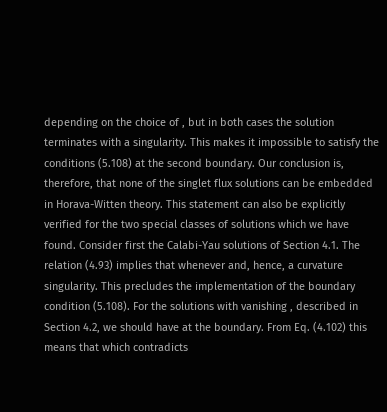depending on the choice of , but in both cases the solution terminates with a singularity. This makes it impossible to satisfy the conditions (5.108) at the second boundary. Our conclusion is, therefore, that none of the singlet flux solutions can be embedded in Horava-Witten theory. This statement can also be explicitly verified for the two special classes of solutions which we have found. Consider first the Calabi-Yau solutions of Section 4.1. The relation (4.93) implies that whenever and, hence, a curvature singularity. This precludes the implementation of the boundary condition (5.108). For the solutions with vanishing , described in Section 4.2, we should have at the boundary. From Eq. (4.102) this means that which contradicts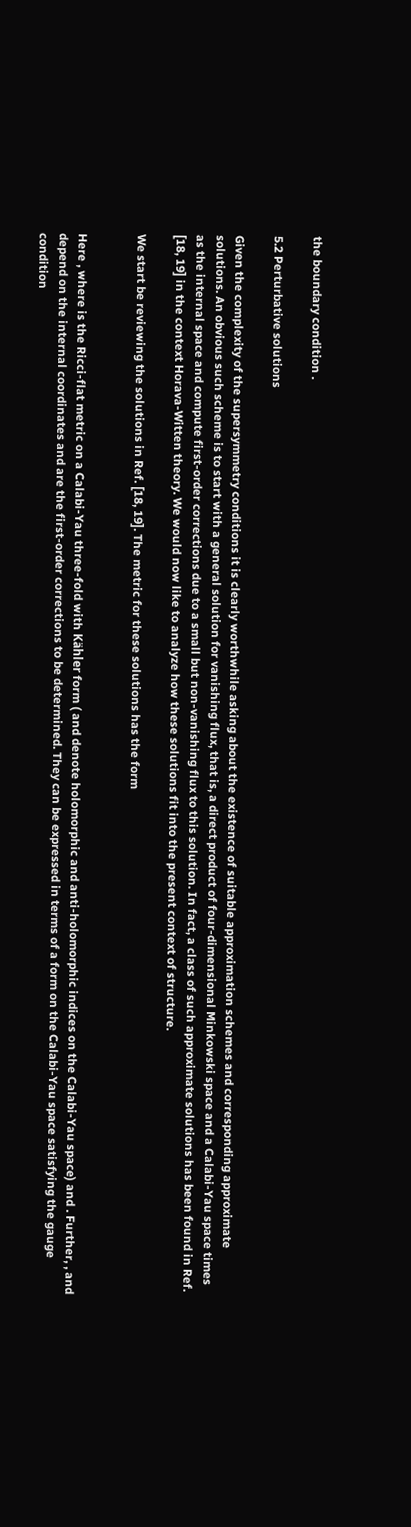the boundary condition .

5.2 Perturbative solutions

Given the complexity of the supersymmetry conditions it is clearly worthwhile asking about the existence of suitable approximation schemes and corresponding approximate solutions. An obvious such scheme is to start with a general solution for vanishing flux, that is, a direct product of four-dimensional Minkowski space and a Calabi-Yau space times as the internal space and compute first-order corrections due to a small but non-vanishing flux to this solution. In fact, a class of such approximate solutions has been found in Ref. [18, 19] in the context Horava-Witten theory. We would now like to analyze how these solutions fit into the present context of structure.

We start be reviewing the solutions in Ref. [18, 19]. The metric for these solutions has the form


Here , where is the Ricci-flat metric on a Calabi-Yau three-fold with Kähler form ( and denote holomorphic and anti-holomorphic indices on the Calabi-Yau space) and . Further, , and depend on the internal coordinates and are the first-order corrections to be determined. They can be expressed in terms of a form on the Calabi-Yau space satisfying the gauge condition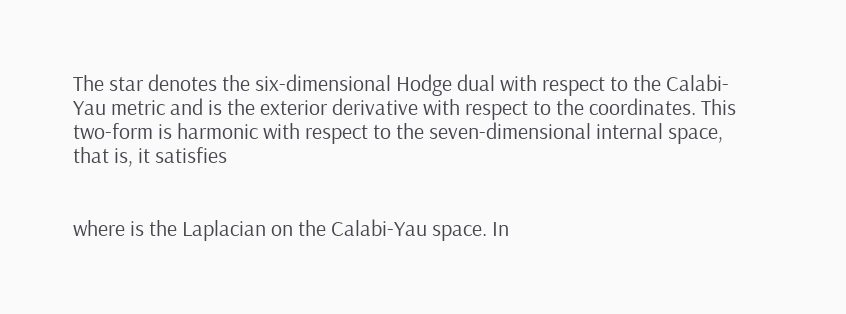The star denotes the six-dimensional Hodge dual with respect to the Calabi-Yau metric and is the exterior derivative with respect to the coordinates. This two-form is harmonic with respect to the seven-dimensional internal space, that is, it satisfies


where is the Laplacian on the Calabi-Yau space. In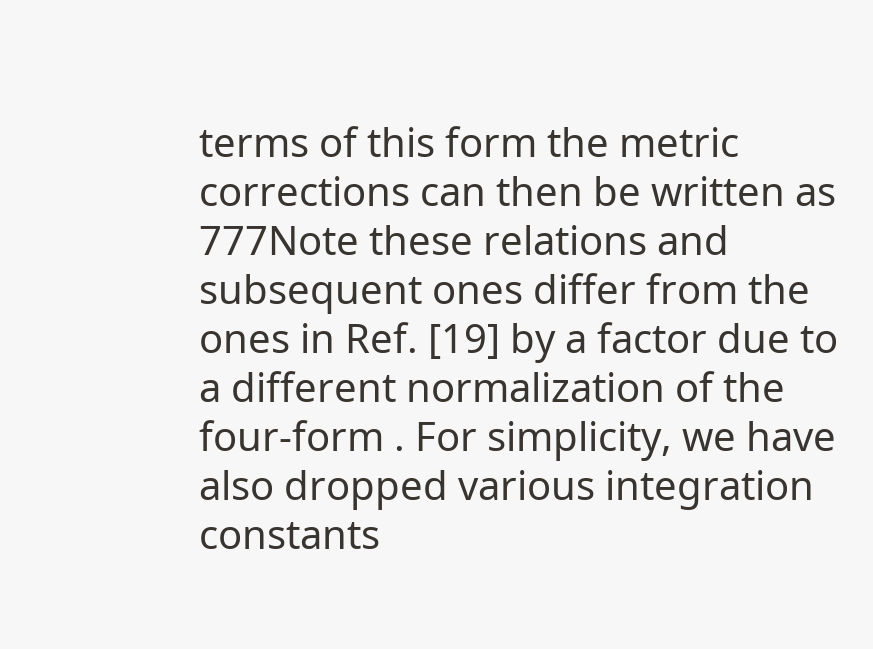terms of this form the metric corrections can then be written as 777Note these relations and subsequent ones differ from the ones in Ref. [19] by a factor due to a different normalization of the four-form . For simplicity, we have also dropped various integration constants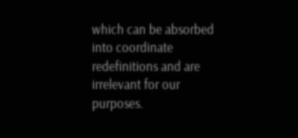which can be absorbed into coordinate redefinitions and are irrelevant for our purposes.